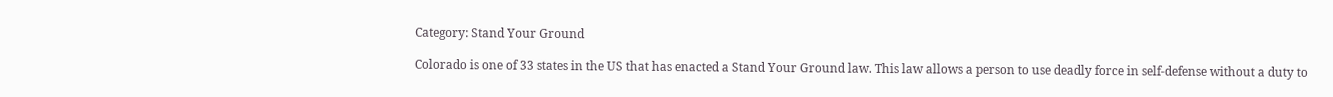Category: Stand Your Ground

Colorado is one of 33 states in the US that has enacted a Stand Your Ground law. This law allows a person to use deadly force in self-defense without a duty to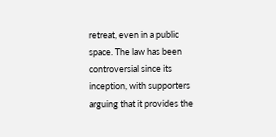retreat, even in a public space. The law has been controversial since its inception, with supporters arguing that it provides the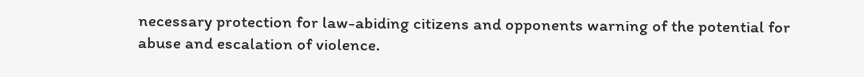necessary protection for law-abiding citizens and opponents warning of the potential for abuse and escalation of violence.